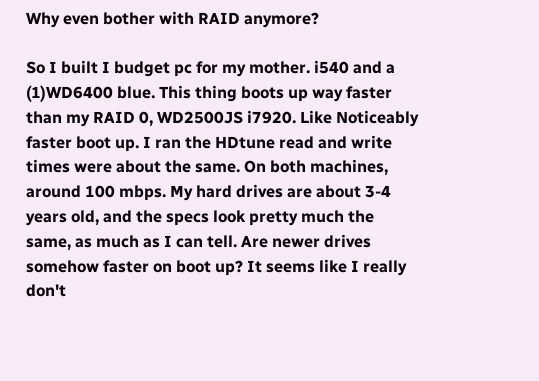Why even bother with RAID anymore?

So I built I budget pc for my mother. i540 and a (1)WD6400 blue. This thing boots up way faster than my RAID 0, WD2500JS i7920. Like Noticeably faster boot up. I ran the HDtune read and write times were about the same. On both machines, around 100 mbps. My hard drives are about 3-4 years old, and the specs look pretty much the same, as much as I can tell. Are newer drives somehow faster on boot up? It seems like I really don't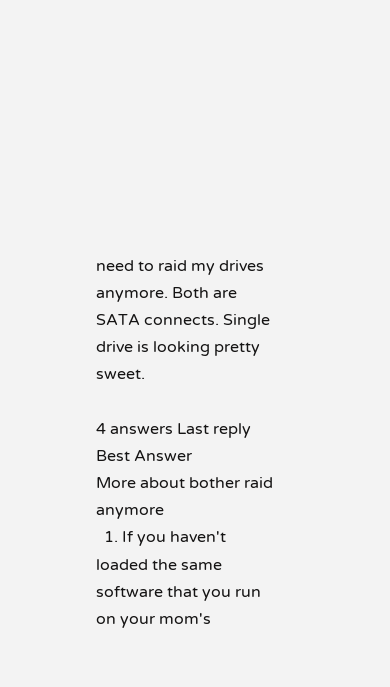need to raid my drives anymore. Both are SATA connects. Single drive is looking pretty sweet.

4 answers Last reply Best Answer
More about bother raid anymore
  1. If you haven't loaded the same software that you run on your mom's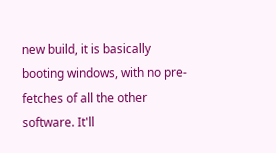new build, it is basically booting windows, with no pre-fetches of all the other software. It'll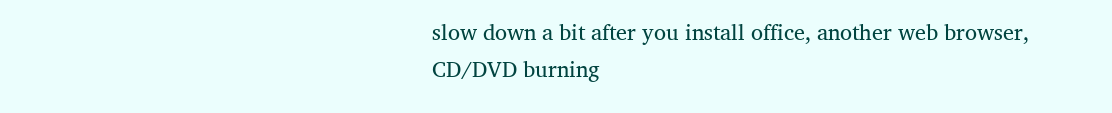slow down a bit after you install office, another web browser, CD/DVD burning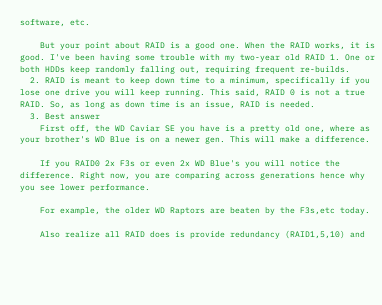software, etc.

    But your point about RAID is a good one. When the RAID works, it is good. I've been having some trouble with my two-year old RAID 1. One or both HDDs keep randomly falling out, requiring frequent re-builds.
  2. RAID is meant to keep down time to a minimum, specifically if you lose one drive you will keep running. This said, RAID 0 is not a true RAID. So, as long as down time is an issue, RAID is needed.
  3. Best answer
    First off, the WD Caviar SE you have is a pretty old one, where as your brother's WD Blue is on a newer gen. This will make a difference.

    If you RAID0 2x F3s or even 2x WD Blue's you will notice the difference. Right now, you are comparing across generations hence why you see lower performance.

    For example, the older WD Raptors are beaten by the F3s,etc today.

    Also realize all RAID does is provide redundancy (RAID1,5,10) and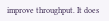improve throughput. It does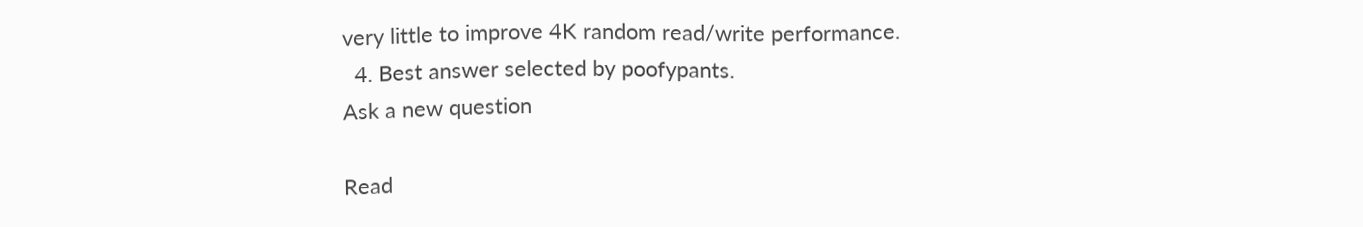very little to improve 4K random read/write performance.
  4. Best answer selected by poofypants.
Ask a new question

Read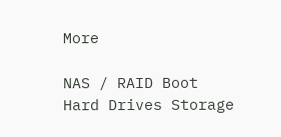More

NAS / RAID Boot Hard Drives Storage